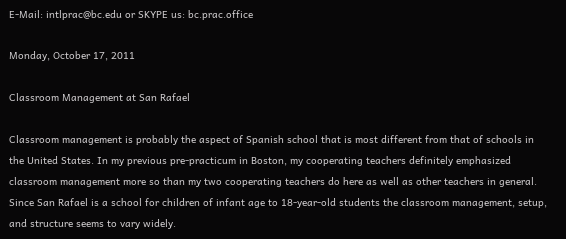E-Mail: intlprac@bc.edu or SKYPE us: bc.prac.office

Monday, October 17, 2011

Classroom Management at San Rafael

Classroom management is probably the aspect of Spanish school that is most different from that of schools in the United States. In my previous pre-practicum in Boston, my cooperating teachers definitely emphasized classroom management more so than my two cooperating teachers do here as well as other teachers in general. Since San Rafael is a school for children of infant age to 18-year-old students the classroom management, setup, and structure seems to vary widely.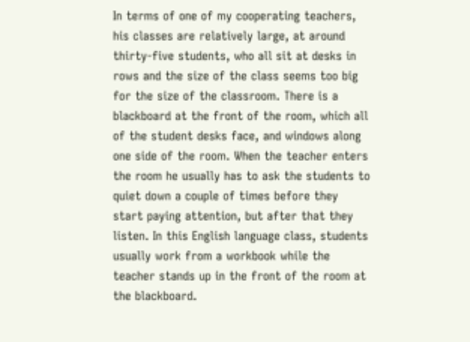In terms of one of my cooperating teachers, his classes are relatively large, at around thirty-five students, who all sit at desks in rows and the size of the class seems too big for the size of the classroom. There is a blackboard at the front of the room, which all of the student desks face, and windows along one side of the room. When the teacher enters the room he usually has to ask the students to quiet down a couple of times before they start paying attention, but after that they listen. In this English language class, students usually work from a workbook while the teacher stands up in the front of the room at the blackboard.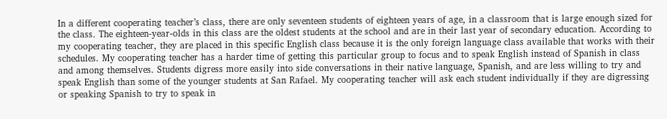In a different cooperating teacher’s class, there are only seventeen students of eighteen years of age, in a classroom that is large enough sized for the class. The eighteen-year-olds in this class are the oldest students at the school and are in their last year of secondary education. According to my cooperating teacher, they are placed in this specific English class because it is the only foreign language class available that works with their schedules. My cooperating teacher has a harder time of getting this particular group to focus and to speak English instead of Spanish in class and among themselves. Students digress more easily into side conversations in their native language, Spanish, and are less willing to try and speak English than some of the younger students at San Rafael. My cooperating teacher will ask each student individually if they are digressing or speaking Spanish to try to speak in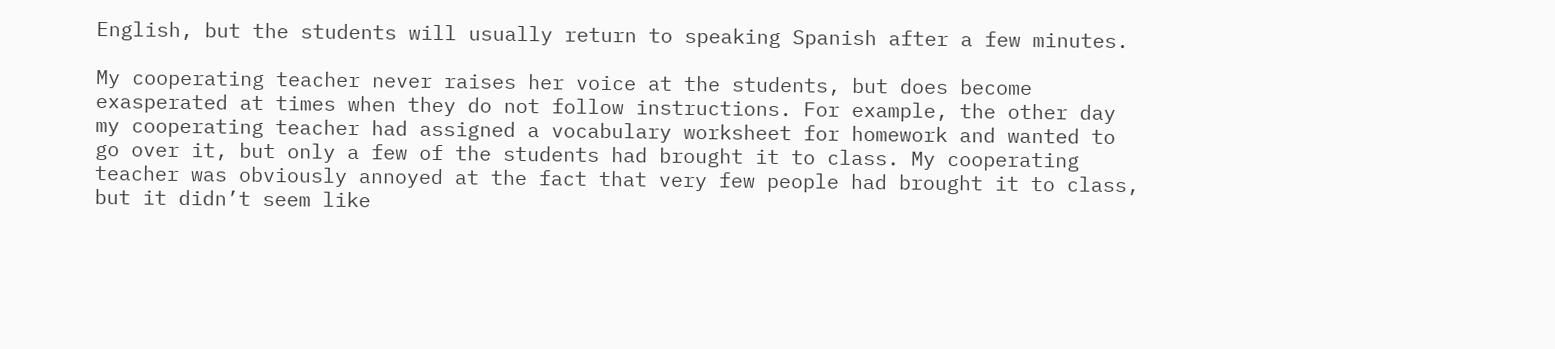English, but the students will usually return to speaking Spanish after a few minutes.

My cooperating teacher never raises her voice at the students, but does become exasperated at times when they do not follow instructions. For example, the other day my cooperating teacher had assigned a vocabulary worksheet for homework and wanted to go over it, but only a few of the students had brought it to class. My cooperating teacher was obviously annoyed at the fact that very few people had brought it to class, but it didn’t seem like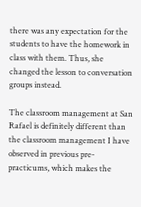there was any expectation for the students to have the homework in class with them. Thus, she changed the lesson to conversation groups instead.

The classroom management at San Rafael is definitely different than the classroom management I have observed in previous pre-practicums, which makes the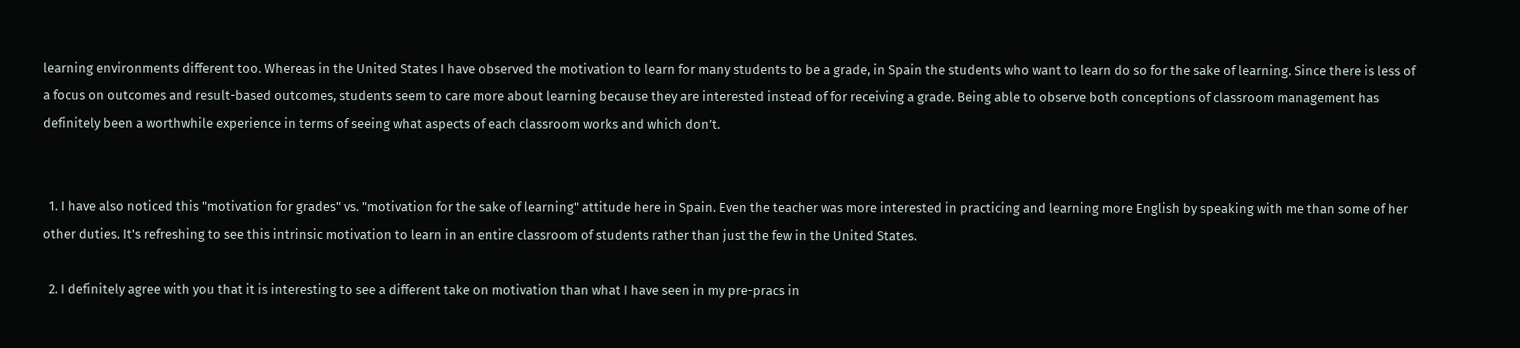learning environments different too. Whereas in the United States I have observed the motivation to learn for many students to be a grade, in Spain the students who want to learn do so for the sake of learning. Since there is less of a focus on outcomes and result-based outcomes, students seem to care more about learning because they are interested instead of for receiving a grade. Being able to observe both conceptions of classroom management has definitely been a worthwhile experience in terms of seeing what aspects of each classroom works and which don’t.


  1. I have also noticed this "motivation for grades" vs. "motivation for the sake of learning" attitude here in Spain. Even the teacher was more interested in practicing and learning more English by speaking with me than some of her other duties. It's refreshing to see this intrinsic motivation to learn in an entire classroom of students rather than just the few in the United States.

  2. I definitely agree with you that it is interesting to see a different take on motivation than what I have seen in my pre-pracs in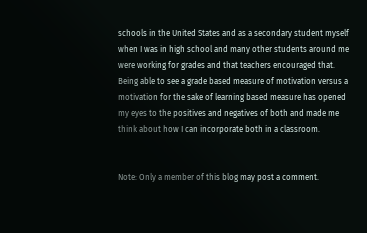schools in the United States and as a secondary student myself when I was in high school and many other students around me were working for grades and that teachers encouraged that. Being able to see a grade based measure of motivation versus a motivation for the sake of learning based measure has opened my eyes to the positives and negatives of both and made me think about how I can incorporate both in a classroom.


Note: Only a member of this blog may post a comment.